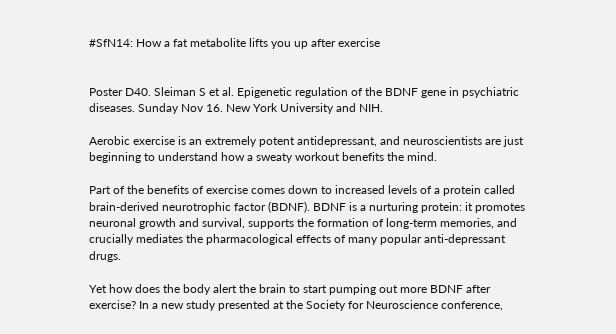#SfN14: How a fat metabolite lifts you up after exercise


Poster D40. Sleiman S et al. Epigenetic regulation of the BDNF gene in psychiatric diseases. Sunday Nov 16. New York University and NIH.

Aerobic exercise is an extremely potent antidepressant, and neuroscientists are just beginning to understand how a sweaty workout benefits the mind.

Part of the benefits of exercise comes down to increased levels of a protein called brain-derived neurotrophic factor (BDNF). BDNF is a nurturing protein: it promotes neuronal growth and survival, supports the formation of long-term memories, and crucially mediates the pharmacological effects of many popular anti-depressant drugs.

Yet how does the body alert the brain to start pumping out more BDNF after exercise? In a new study presented at the Society for Neuroscience conference,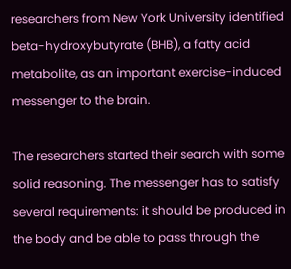researchers from New York University identified beta-hydroxybutyrate (BHB), a fatty acid metabolite, as an important exercise-induced messenger to the brain.

The researchers started their search with some solid reasoning. The messenger has to satisfy several requirements: it should be produced in the body and be able to pass through the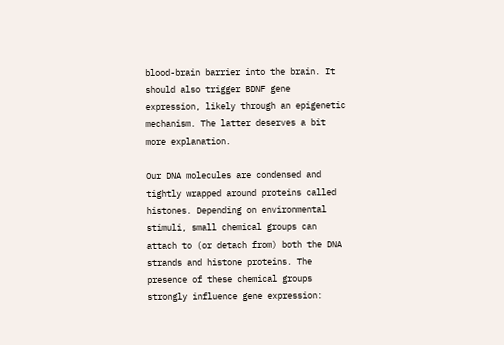blood-brain barrier into the brain. It should also trigger BDNF gene expression, likely through an epigenetic mechanism. The latter deserves a bit more explanation.

Our DNA molecules are condensed and tightly wrapped around proteins called histones. Depending on environmental stimuli, small chemical groups can attach to (or detach from) both the DNA strands and histone proteins. The presence of these chemical groups strongly influence gene expression: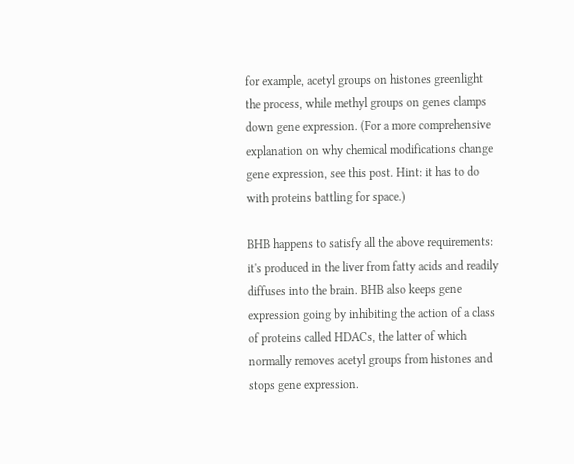for example, acetyl groups on histones greenlight the process, while methyl groups on genes clamps down gene expression. (For a more comprehensive explanation on why chemical modifications change gene expression, see this post. Hint: it has to do with proteins battling for space.)

BHB happens to satisfy all the above requirements: it's produced in the liver from fatty acids and readily diffuses into the brain. BHB also keeps gene expression going by inhibiting the action of a class of proteins called HDACs, the latter of which normally removes acetyl groups from histones and stops gene expression.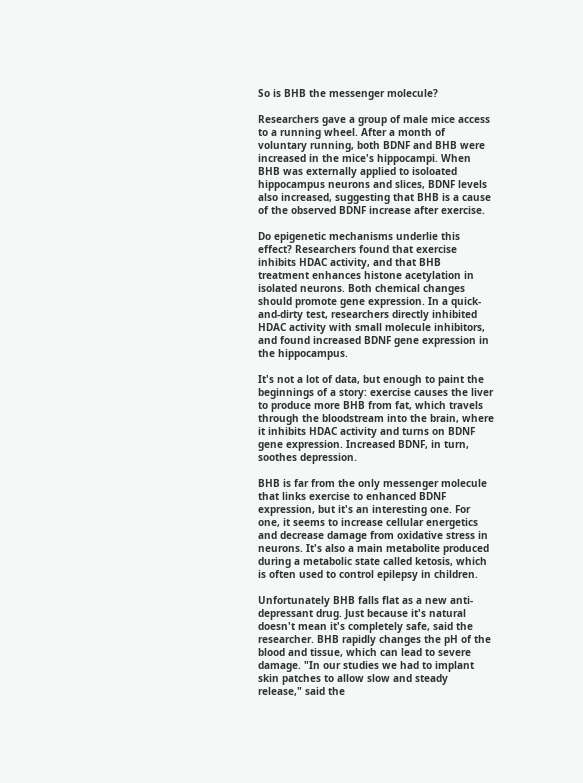So is BHB the messenger molecule?

Researchers gave a group of male mice access to a running wheel. After a month of voluntary running, both BDNF and BHB were increased in the mice's hippocampi. When BHB was externally applied to isoloated hippocampus neurons and slices, BDNF levels also increased, suggesting that BHB is a cause of the observed BDNF increase after exercise.

Do epigenetic mechanisms underlie this effect? Researchers found that exercise inhibits HDAC activity, and that BHB treatment enhances histone acetylation in isolated neurons. Both chemical changes should promote gene expression. In a quick-and-dirty test, researchers directly inhibited HDAC activity with small molecule inhibitors, and found increased BDNF gene expression in the hippocampus.

It's not a lot of data, but enough to paint the beginnings of a story: exercise causes the liver to produce more BHB from fat, which travels through the bloodstream into the brain, where it inhibits HDAC activity and turns on BDNF gene expression. Increased BDNF, in turn, soothes depression.

BHB is far from the only messenger molecule that links exercise to enhanced BDNF expression, but it's an interesting one. For one, it seems to increase cellular energetics and decrease damage from oxidative stress in neurons. It's also a main metabolite produced during a metabolic state called ketosis, which is often used to control epilepsy in children.

Unfortunately BHB falls flat as a new anti-depressant drug. Just because it's natural doesn't mean it's completely safe, said the researcher. BHB rapidly changes the pH of the blood and tissue, which can lead to severe damage. "In our studies we had to implant skin patches to allow slow and steady release," said the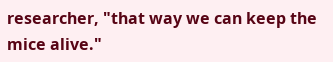researcher, "that way we can keep the mice alive."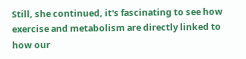Still, she continued, it's fascinating to see how exercise and metabolism are directly linked to how our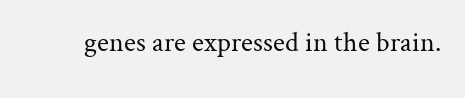genes are expressed in the brain.